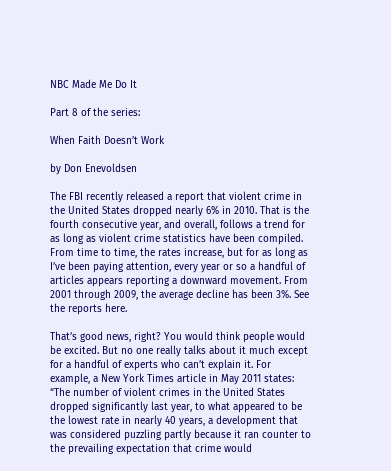NBC Made Me Do It

Part 8 of the series:

When Faith Doesn’t Work

by Don Enevoldsen

The FBI recently released a report that violent crime in the United States dropped nearly 6% in 2010. That is the fourth consecutive year, and overall, follows a trend for as long as violent crime statistics have been compiled. From time to time, the rates increase, but for as long as I’ve been paying attention, every year or so a handful of articles appears reporting a downward movement. From 2001 through 2009, the average decline has been 3%. See the reports here.

That’s good news, right? You would think people would be excited. But no one really talks about it much except for a handful of experts who can’t explain it. For example, a New York Times article in May 2011 states: “The number of violent crimes in the United States dropped significantly last year, to what appeared to be the lowest rate in nearly 40 years, a development that was considered puzzling partly because it ran counter to the prevailing expectation that crime would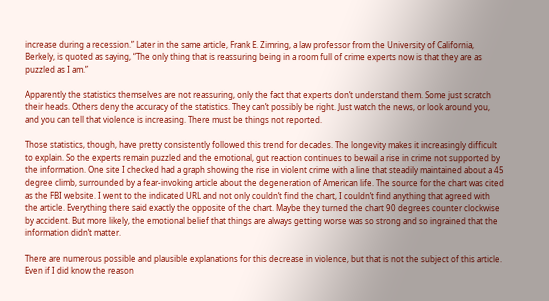increase during a recession.” Later in the same article, Frank E. Zimring, a law professor from the University of California, Berkely, is quoted as saying, “The only thing that is reassuring being in a room full of crime experts now is that they are as puzzled as I am.”

Apparently the statistics themselves are not reassuring, only the fact that experts don’t understand them. Some just scratch their heads. Others deny the accuracy of the statistics. They can’t possibly be right. Just watch the news, or look around you, and you can tell that violence is increasing. There must be things not reported.

Those statistics, though, have pretty consistently followed this trend for decades. The longevity makes it increasingly difficult to explain. So the experts remain puzzled and the emotional, gut reaction continues to bewail a rise in crime not supported by the information. One site I checked had a graph showing the rise in violent crime with a line that steadily maintained about a 45 degree climb, surrounded by a fear-invoking article about the degeneration of American life. The source for the chart was cited as the FBI website. I went to the indicated URL and not only couldn’t find the chart, I couldn’t find anything that agreed with the article. Everything there said exactly the opposite of the chart. Maybe they turned the chart 90 degrees counter clockwise by accident. But more likely, the emotional belief that things are always getting worse was so strong and so ingrained that the information didn’t matter.

There are numerous possible and plausible explanations for this decrease in violence, but that is not the subject of this article. Even if I did know the reason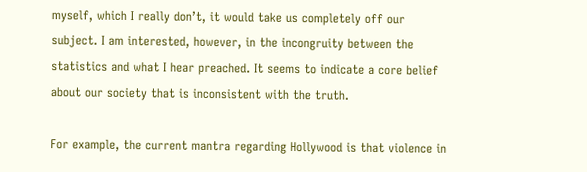myself, which I really don’t, it would take us completely off our subject. I am interested, however, in the incongruity between the statistics and what I hear preached. It seems to indicate a core belief about our society that is inconsistent with the truth.

For example, the current mantra regarding Hollywood is that violence in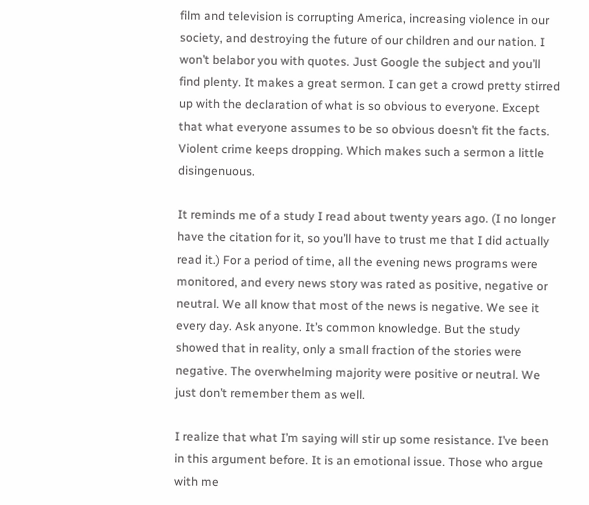film and television is corrupting America, increasing violence in our society, and destroying the future of our children and our nation. I won’t belabor you with quotes. Just Google the subject and you’ll find plenty. It makes a great sermon. I can get a crowd pretty stirred up with the declaration of what is so obvious to everyone. Except that what everyone assumes to be so obvious doesn’t fit the facts. Violent crime keeps dropping. Which makes such a sermon a little disingenuous.

It reminds me of a study I read about twenty years ago. (I no longer have the citation for it, so you’ll have to trust me that I did actually read it.) For a period of time, all the evening news programs were monitored, and every news story was rated as positive, negative or neutral. We all know that most of the news is negative. We see it every day. Ask anyone. It’s common knowledge. But the study showed that in reality, only a small fraction of the stories were negative. The overwhelming majority were positive or neutral. We just don’t remember them as well.

I realize that what I’m saying will stir up some resistance. I’ve been in this argument before. It is an emotional issue. Those who argue with me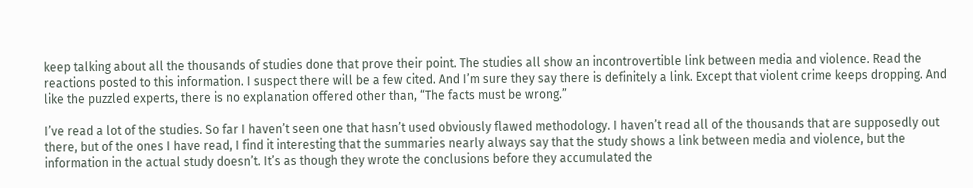keep talking about all the thousands of studies done that prove their point. The studies all show an incontrovertible link between media and violence. Read the reactions posted to this information. I suspect there will be a few cited. And I’m sure they say there is definitely a link. Except that violent crime keeps dropping. And like the puzzled experts, there is no explanation offered other than, “The facts must be wrong.”

I’ve read a lot of the studies. So far I haven’t seen one that hasn’t used obviously flawed methodology. I haven’t read all of the thousands that are supposedly out there, but of the ones I have read, I find it interesting that the summaries nearly always say that the study shows a link between media and violence, but the information in the actual study doesn’t. It’s as though they wrote the conclusions before they accumulated the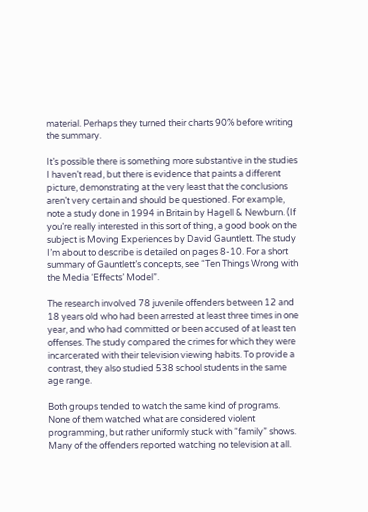material. Perhaps they turned their charts 90% before writing the summary.

It’s possible there is something more substantive in the studies I haven’t read, but there is evidence that paints a different picture, demonstrating at the very least that the conclusions aren’t very certain and should be questioned. For example, note a study done in 1994 in Britain by Hagell & Newburn. (If you’re really interested in this sort of thing, a good book on the subject is Moving Experiences by David Gauntlett. The study I’m about to describe is detailed on pages 8-10. For a short summary of Gauntlett’s concepts, see “Ten Things Wrong with the Media ‘Effects’ Model”.

The research involved 78 juvenile offenders between 12 and 18 years old who had been arrested at least three times in one year, and who had committed or been accused of at least ten offenses. The study compared the crimes for which they were incarcerated with their television viewing habits. To provide a contrast, they also studied 538 school students in the same age range.

Both groups tended to watch the same kind of programs. None of them watched what are considered violent programming, but rather uniformly stuck with “family” shows. Many of the offenders reported watching no television at all.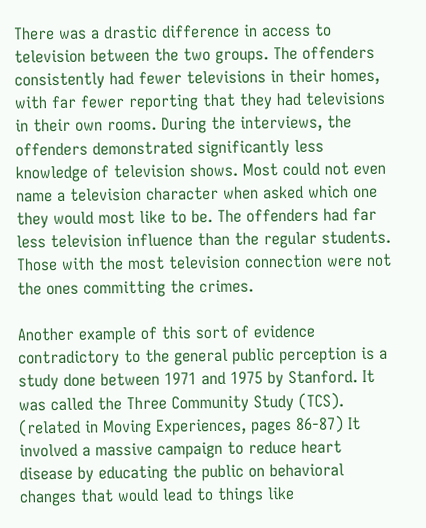There was a drastic difference in access to television between the two groups. The offenders consistently had fewer televisions in their homes, with far fewer reporting that they had televisions in their own rooms. During the interviews, the offenders demonstrated significantly less knowledge of television shows. Most could not even name a television character when asked which one they would most like to be. The offenders had far less television influence than the regular students. Those with the most television connection were not the ones committing the crimes.

Another example of this sort of evidence contradictory to the general public perception is a study done between 1971 and 1975 by Stanford. It was called the Three Community Study (TCS). (related in Moving Experiences, pages 86-87) It involved a massive campaign to reduce heart disease by educating the public on behavioral changes that would lead to things like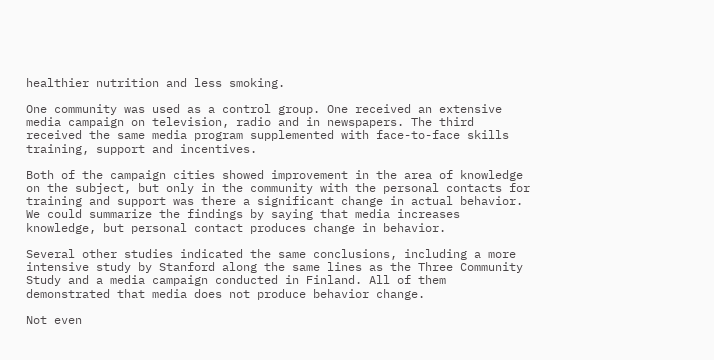healthier nutrition and less smoking.

One community was used as a control group. One received an extensive media campaign on television, radio and in newspapers. The third received the same media program supplemented with face-to-face skills training, support and incentives.

Both of the campaign cities showed improvement in the area of knowledge on the subject, but only in the community with the personal contacts for training and support was there a significant change in actual behavior. We could summarize the findings by saying that media increases knowledge, but personal contact produces change in behavior.

Several other studies indicated the same conclusions, including a more intensive study by Stanford along the same lines as the Three Community Study and a media campaign conducted in Finland. All of them demonstrated that media does not produce behavior change.

Not even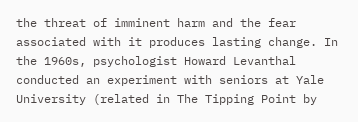the threat of imminent harm and the fear associated with it produces lasting change. In the 1960s, psychologist Howard Levanthal conducted an experiment with seniors at Yale University (related in The Tipping Point by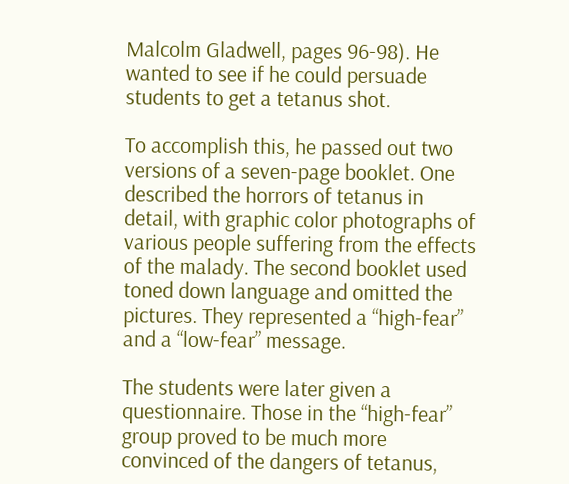Malcolm Gladwell, pages 96-98). He wanted to see if he could persuade students to get a tetanus shot.

To accomplish this, he passed out two versions of a seven-page booklet. One described the horrors of tetanus in detail, with graphic color photographs of various people suffering from the effects of the malady. The second booklet used toned down language and omitted the pictures. They represented a “high-fear” and a “low-fear” message.

The students were later given a questionnaire. Those in the “high-fear” group proved to be much more convinced of the dangers of tetanus,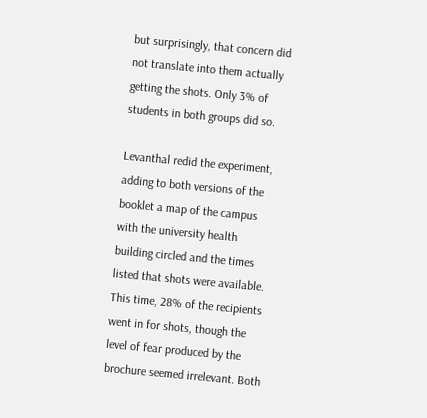but surprisingly, that concern did not translate into them actually getting the shots. Only 3% of students in both groups did so.

Levanthal redid the experiment, adding to both versions of the booklet a map of the campus with the university health building circled and the times listed that shots were available. This time, 28% of the recipients went in for shots, though the level of fear produced by the brochure seemed irrelevant. Both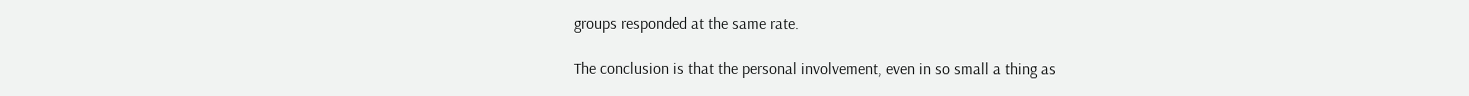groups responded at the same rate.

The conclusion is that the personal involvement, even in so small a thing as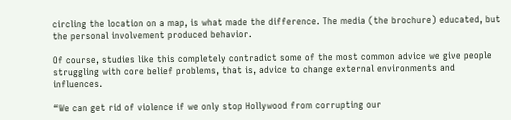circling the location on a map, is what made the difference. The media (the brochure) educated, but the personal involvement produced behavior.

Of course, studies like this completely contradict some of the most common advice we give people struggling with core belief problems, that is, advice to change external environments and influences.

“We can get rid of violence if we only stop Hollywood from corrupting our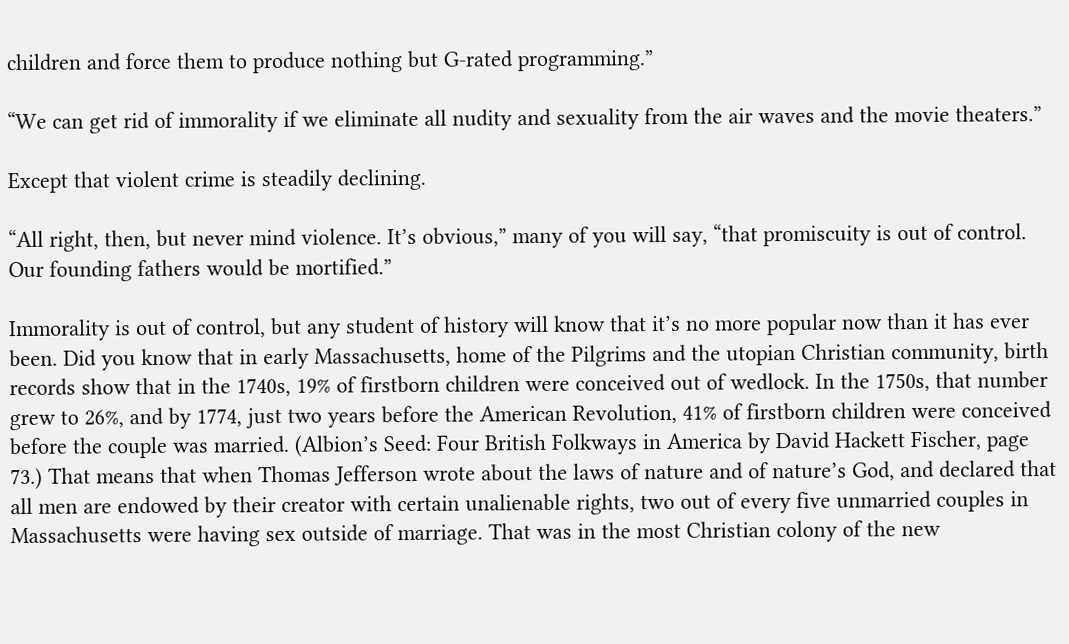children and force them to produce nothing but G-rated programming.”

“We can get rid of immorality if we eliminate all nudity and sexuality from the air waves and the movie theaters.”

Except that violent crime is steadily declining.

“All right, then, but never mind violence. It’s obvious,” many of you will say, “that promiscuity is out of control. Our founding fathers would be mortified.”

Immorality is out of control, but any student of history will know that it’s no more popular now than it has ever been. Did you know that in early Massachusetts, home of the Pilgrims and the utopian Christian community, birth records show that in the 1740s, 19% of firstborn children were conceived out of wedlock. In the 1750s, that number grew to 26%, and by 1774, just two years before the American Revolution, 41% of firstborn children were conceived before the couple was married. (Albion’s Seed: Four British Folkways in America by David Hackett Fischer, page 73.) That means that when Thomas Jefferson wrote about the laws of nature and of nature’s God, and declared that all men are endowed by their creator with certain unalienable rights, two out of every five unmarried couples in Massachusetts were having sex outside of marriage. That was in the most Christian colony of the new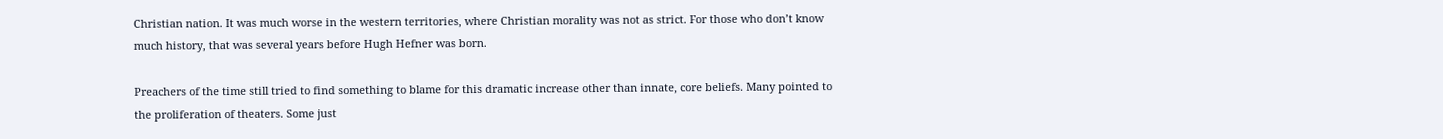Christian nation. It was much worse in the western territories, where Christian morality was not as strict. For those who don’t know much history, that was several years before Hugh Hefner was born.

Preachers of the time still tried to find something to blame for this dramatic increase other than innate, core beliefs. Many pointed to the proliferation of theaters. Some just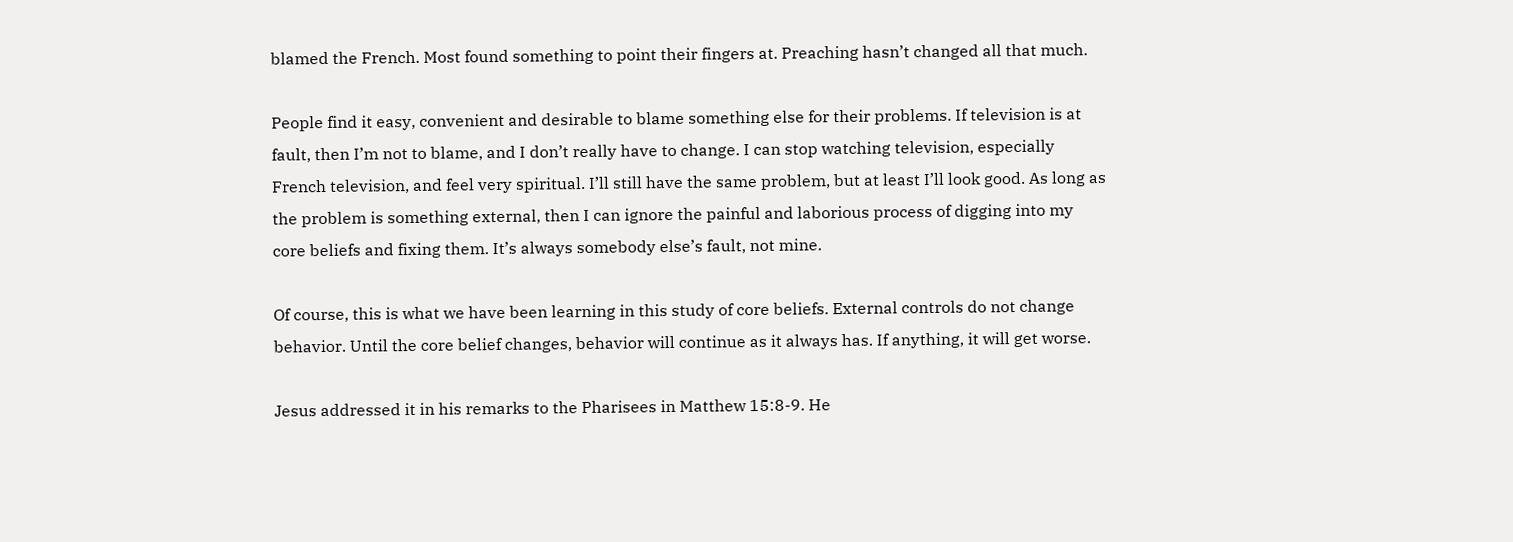blamed the French. Most found something to point their fingers at. Preaching hasn’t changed all that much.

People find it easy, convenient and desirable to blame something else for their problems. If television is at fault, then I’m not to blame, and I don’t really have to change. I can stop watching television, especially French television, and feel very spiritual. I’ll still have the same problem, but at least I’ll look good. As long as the problem is something external, then I can ignore the painful and laborious process of digging into my core beliefs and fixing them. It’s always somebody else’s fault, not mine.

Of course, this is what we have been learning in this study of core beliefs. External controls do not change behavior. Until the core belief changes, behavior will continue as it always has. If anything, it will get worse.

Jesus addressed it in his remarks to the Pharisees in Matthew 15:8-9. He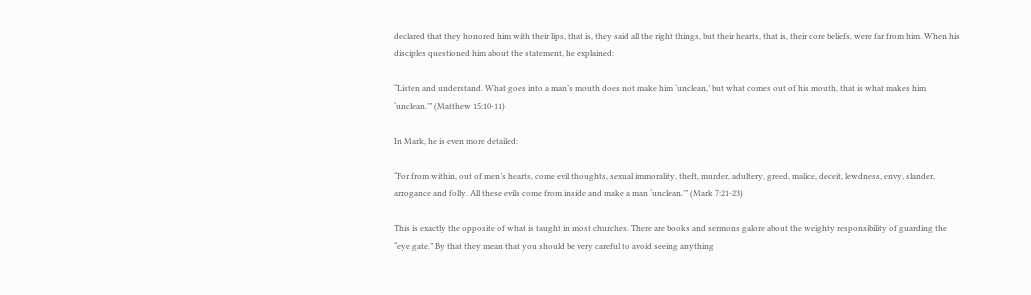declared that they honored him with their lips, that is, they said all the right things, but their hearts, that is, their core beliefs, were far from him. When his disciples questioned him about the statement, he explained:

“Listen and understand. What goes into a man’s mouth does not make him ‘unclean,’ but what comes out of his mouth, that is what makes him ‘unclean.’” (Matthew 15:10-11)

In Mark, he is even more detailed:

“For from within, out of men’s hearts, come evil thoughts, sexual immorality, theft, murder, adultery, greed, malice, deceit, lewdness, envy, slander, arrogance and folly. All these evils come from inside and make a man ‘unclean.’” (Mark 7:21-23)

This is exactly the opposite of what is taught in most churches. There are books and sermons galore about the weighty responsibility of guarding the “eye gate.” By that they mean that you should be very careful to avoid seeing anything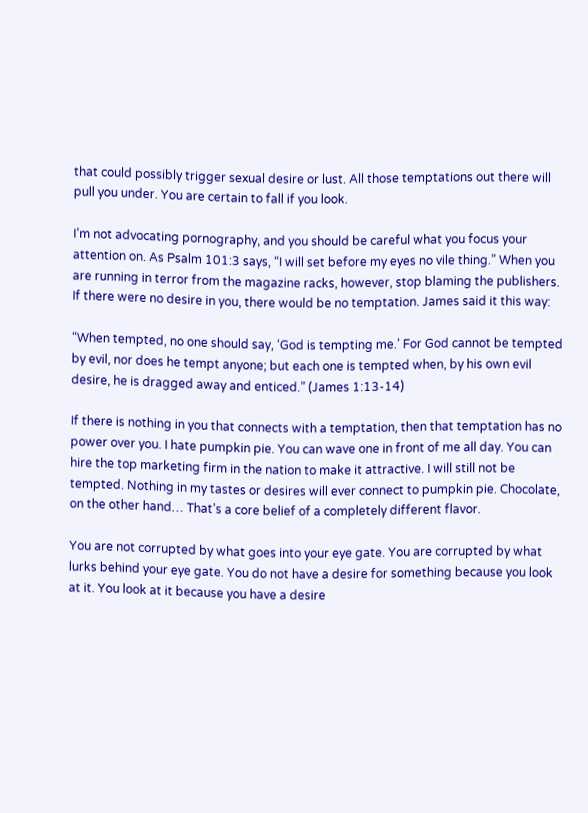that could possibly trigger sexual desire or lust. All those temptations out there will pull you under. You are certain to fall if you look.

I’m not advocating pornography, and you should be careful what you focus your attention on. As Psalm 101:3 says, “I will set before my eyes no vile thing.” When you are running in terror from the magazine racks, however, stop blaming the publishers. If there were no desire in you, there would be no temptation. James said it this way:

“When tempted, no one should say, ‘God is tempting me.’ For God cannot be tempted by evil, nor does he tempt anyone; but each one is tempted when, by his own evil desire, he is dragged away and enticed.” (James 1:13-14)

If there is nothing in you that connects with a temptation, then that temptation has no power over you. I hate pumpkin pie. You can wave one in front of me all day. You can hire the top marketing firm in the nation to make it attractive. I will still not be tempted. Nothing in my tastes or desires will ever connect to pumpkin pie. Chocolate, on the other hand… That’s a core belief of a completely different flavor.

You are not corrupted by what goes into your eye gate. You are corrupted by what lurks behind your eye gate. You do not have a desire for something because you look at it. You look at it because you have a desire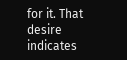for it. That desire indicates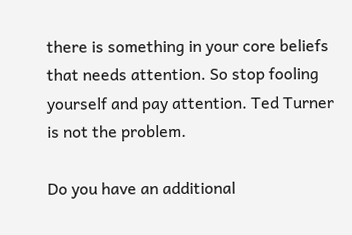there is something in your core beliefs that needs attention. So stop fooling yourself and pay attention. Ted Turner is not the problem.

Do you have an additional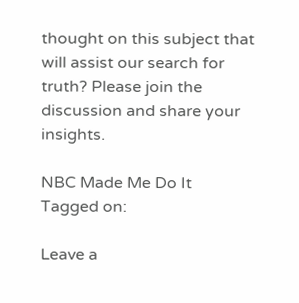thought on this subject that will assist our search for truth? Please join the discussion and share your insights.

NBC Made Me Do It
Tagged on:

Leave a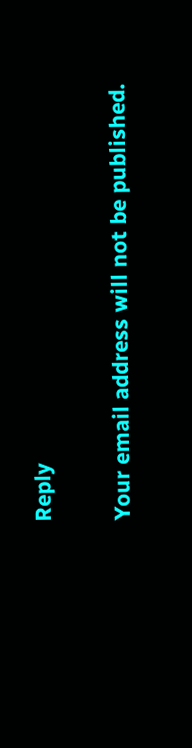Reply

Your email address will not be published.